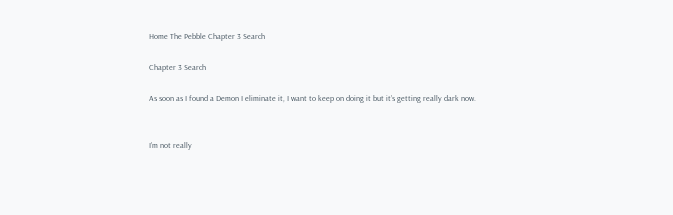Home The Pebble Chapter 3 Search

Chapter 3 Search

As soon as I found a Demon I eliminate it, I want to keep on doing it but it’s getting really dark now.


I’m not really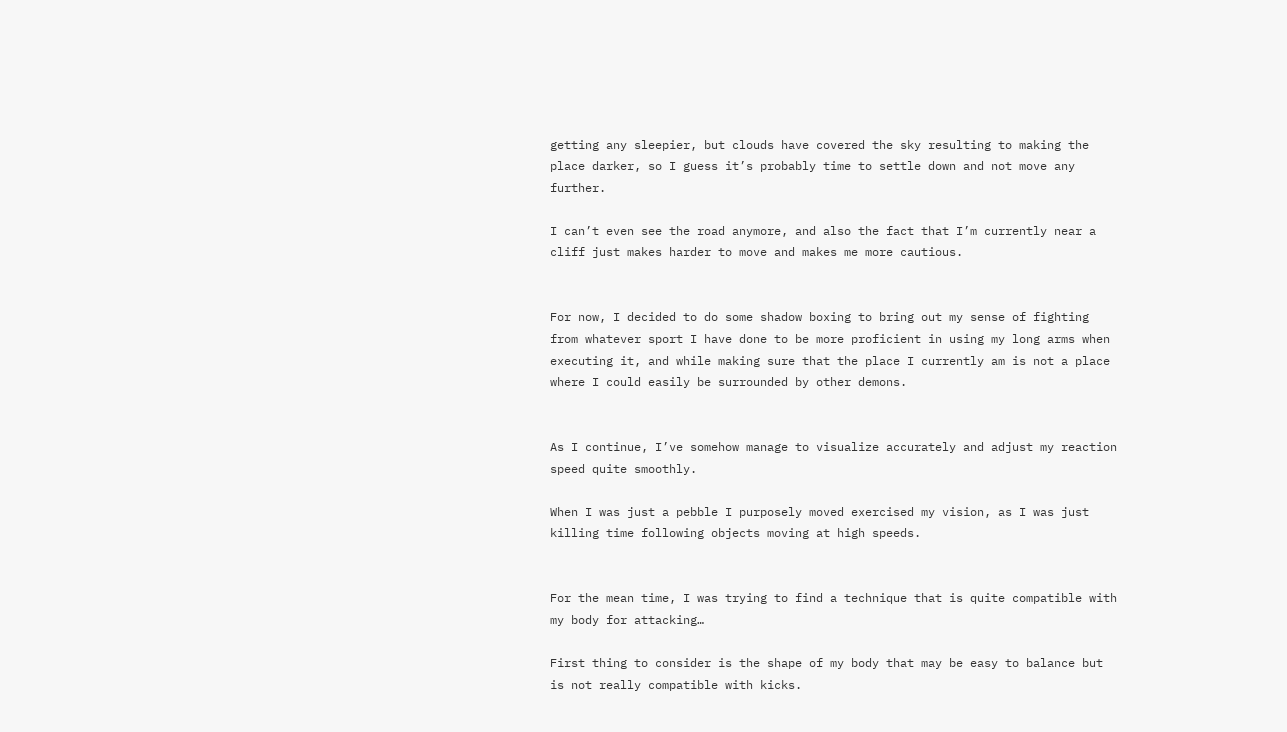getting any sleepier, but clouds have covered the sky resulting to making the place darker, so I guess it’s probably time to settle down and not move any further.

I can’t even see the road anymore, and also the fact that I’m currently near a cliff just makes harder to move and makes me more cautious.


For now, I decided to do some shadow boxing to bring out my sense of fighting from whatever sport I have done to be more proficient in using my long arms when executing it, and while making sure that the place I currently am is not a place where I could easily be surrounded by other demons.


As I continue, I’ve somehow manage to visualize accurately and adjust my reaction speed quite smoothly.

When I was just a pebble I purposely moved exercised my vision, as I was just killing time following objects moving at high speeds.


For the mean time, I was trying to find a technique that is quite compatible with my body for attacking…

First thing to consider is the shape of my body that may be easy to balance but is not really compatible with kicks.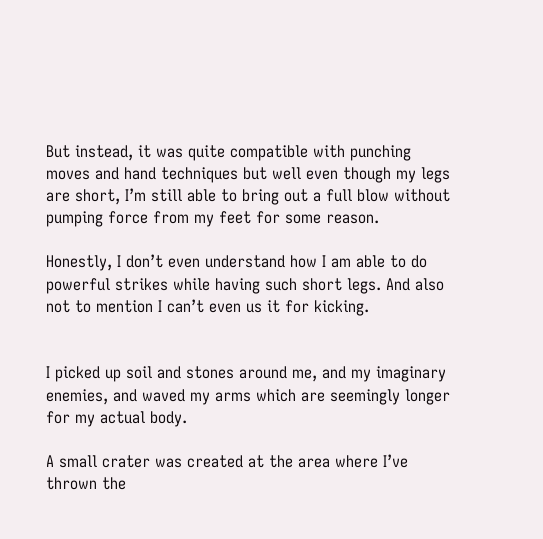But instead, it was quite compatible with punching moves and hand techniques but well even though my legs are short, I’m still able to bring out a full blow without pumping force from my feet for some reason.

Honestly, I don’t even understand how I am able to do powerful strikes while having such short legs. And also not to mention I can’t even us it for kicking.


I picked up soil and stones around me, and my imaginary enemies, and waved my arms which are seemingly longer for my actual body.

A small crater was created at the area where I’ve thrown the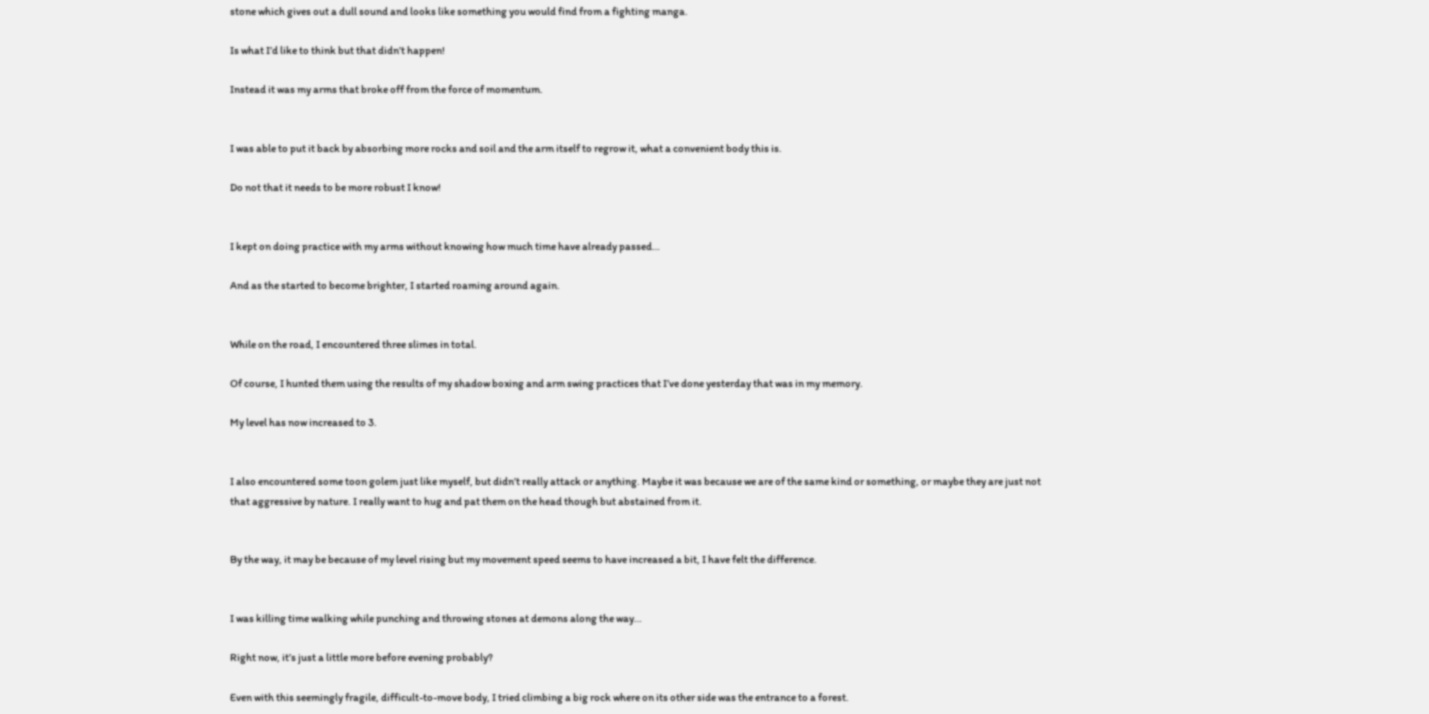stone which gives out a dull sound and looks like something you would find from a fighting manga.

Is what I’d like to think but that didn’t happen!

Instead it was my arms that broke off from the force of momentum.


I was able to put it back by absorbing more rocks and soil and the arm itself to regrow it, what a convenient body this is.

Do not that it needs to be more robust I know!


I kept on doing practice with my arms without knowing how much time have already passed…

And as the started to become brighter, I started roaming around again.


While on the road, I encountered three slimes in total.

Of course, I hunted them using the results of my shadow boxing and arm swing practices that I’ve done yesterday that was in my memory.

My level has now increased to 3.


I also encountered some toon golem just like myself, but didn’t really attack or anything. Maybe it was because we are of the same kind or something, or maybe they are just not that aggressive by nature. I really want to hug and pat them on the head though but abstained from it.


By the way, it may be because of my level rising but my movement speed seems to have increased a bit, I have felt the difference.


I was killing time walking while punching and throwing stones at demons along the way…

Right now, it’s just a little more before evening probably?

Even with this seemingly fragile, difficult-to-move body, I tried climbing a big rock where on its other side was the entrance to a forest.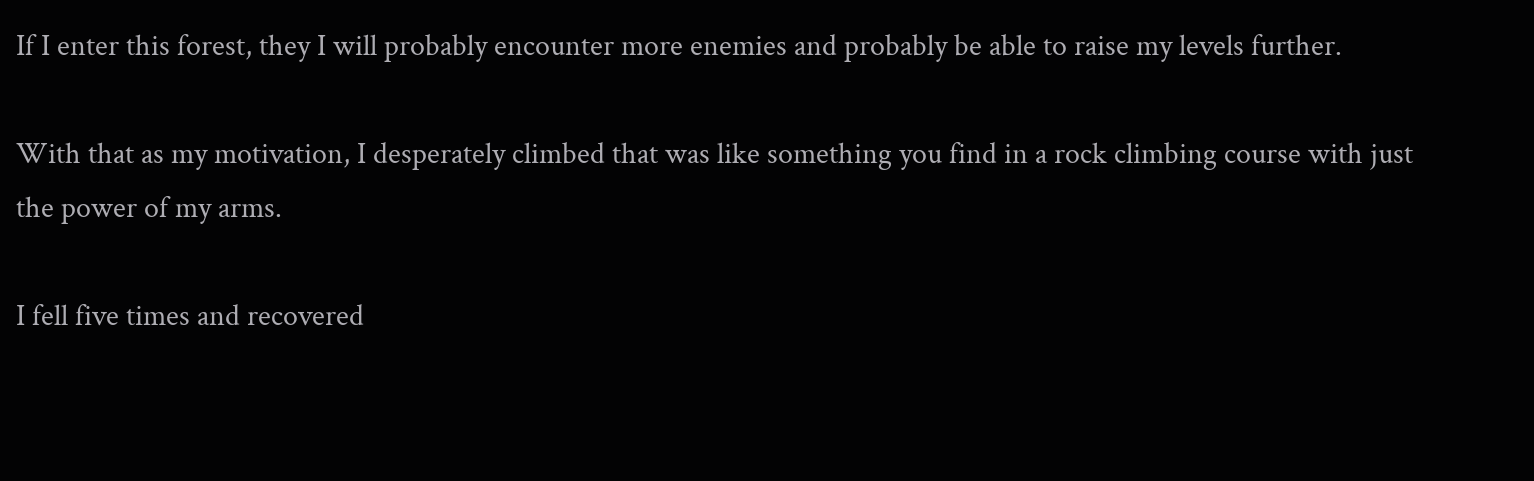If I enter this forest, they I will probably encounter more enemies and probably be able to raise my levels further.

With that as my motivation, I desperately climbed that was like something you find in a rock climbing course with just the power of my arms.

I fell five times and recovered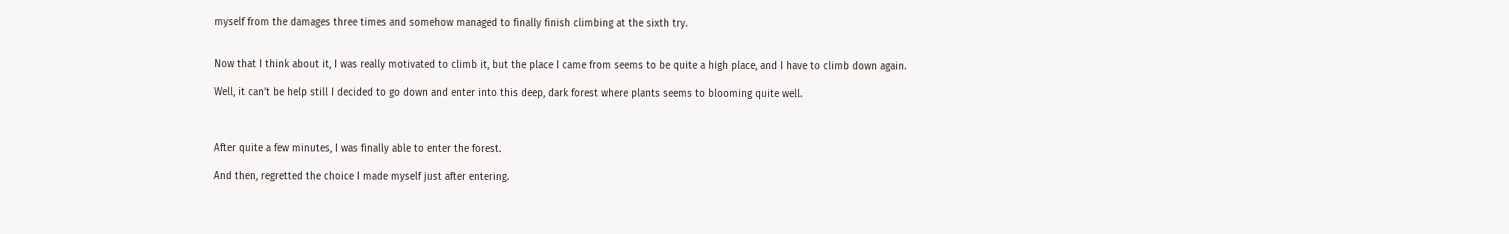myself from the damages three times and somehow managed to finally finish climbing at the sixth try.


Now that I think about it, I was really motivated to climb it, but the place I came from seems to be quite a high place, and I have to climb down again.

Well, it can’t be help still I decided to go down and enter into this deep, dark forest where plants seems to blooming quite well.



After quite a few minutes, I was finally able to enter the forest.

And then, regretted the choice I made myself just after entering.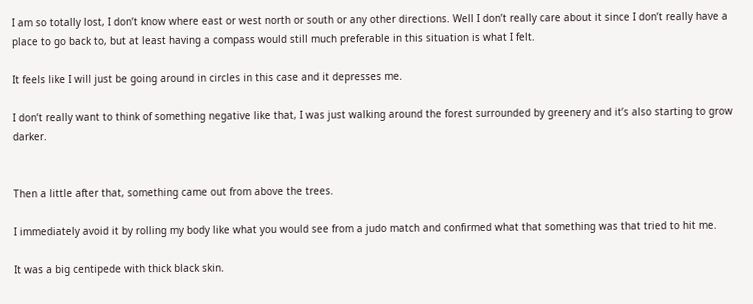I am so totally lost, I don’t know where east or west north or south or any other directions. Well I don’t really care about it since I don’t really have a place to go back to, but at least having a compass would still much preferable in this situation is what I felt.

It feels like I will just be going around in circles in this case and it depresses me.

I don’t really want to think of something negative like that, I was just walking around the forest surrounded by greenery and it’s also starting to grow darker.


Then a little after that, something came out from above the trees.

I immediately avoid it by rolling my body like what you would see from a judo match and confirmed what that something was that tried to hit me.

It was a big centipede with thick black skin.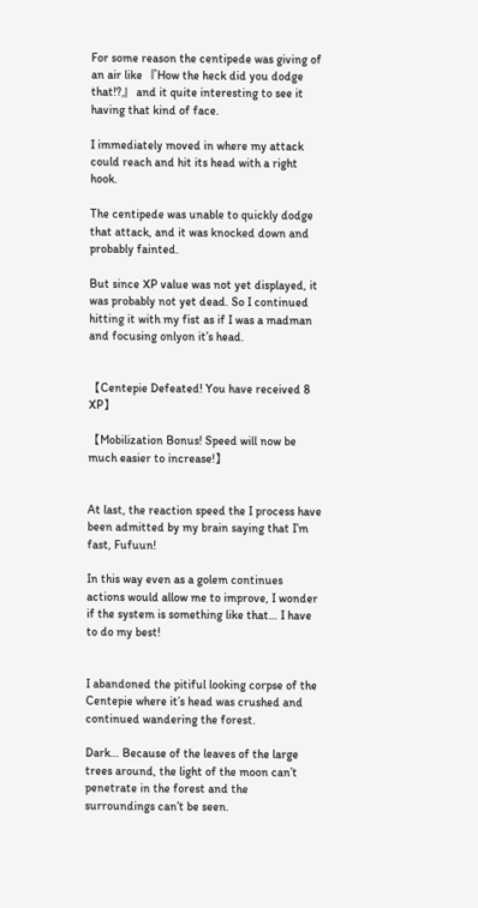For some reason the centipede was giving of an air like 『How the heck did you dodge that!?』 and it quite interesting to see it having that kind of face.

I immediately moved in where my attack could reach and hit its head with a right hook.

The centipede was unable to quickly dodge that attack, and it was knocked down and probably fainted.

But since XP value was not yet displayed, it was probably not yet dead. So I continued hitting it with my fist as if I was a madman and focusing onlyon it’s head.


【Centepie Defeated! You have received 8 XP】

【Mobilization Bonus! Speed will now be much easier to increase!】


At last, the reaction speed the I process have been admitted by my brain saying that I’m fast, Fufuun!

In this way even as a golem continues actions would allow me to improve, I wonder if the system is something like that… I have to do my best!


I abandoned the pitiful looking corpse of the Centepie where it’s head was crushed and continued wandering the forest.

Dark… Because of the leaves of the large trees around, the light of the moon can’t penetrate in the forest and the surroundings can’t be seen.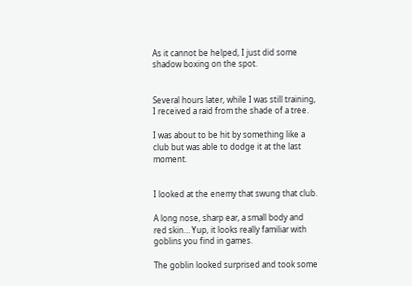As it cannot be helped, I just did some shadow boxing on the spot.


Several hours later, while I was still training, I received a raid from the shade of a tree.

I was about to be hit by something like a club but was able to dodge it at the last moment.


I looked at the enemy that swung that club.

A long nose, sharp ear, a small body and red skin… Yup, it looks really familiar with goblins you find in games.

The goblin looked surprised and took some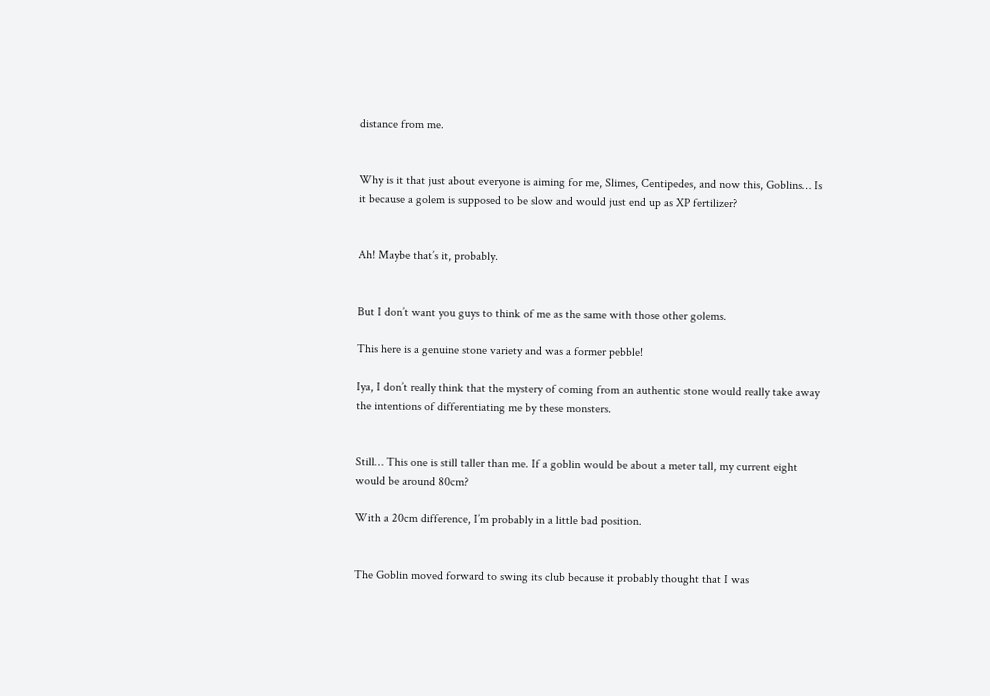distance from me.


Why is it that just about everyone is aiming for me, Slimes, Centipedes, and now this, Goblins… Is it because a golem is supposed to be slow and would just end up as XP fertilizer?


Ah! Maybe that’s it, probably.


But I don’t want you guys to think of me as the same with those other golems.

This here is a genuine stone variety and was a former pebble!

Iya, I don’t really think that the mystery of coming from an authentic stone would really take away the intentions of differentiating me by these monsters.


Still… This one is still taller than me. If a goblin would be about a meter tall, my current eight would be around 80cm?

With a 20cm difference, I’m probably in a little bad position.


The Goblin moved forward to swing its club because it probably thought that I was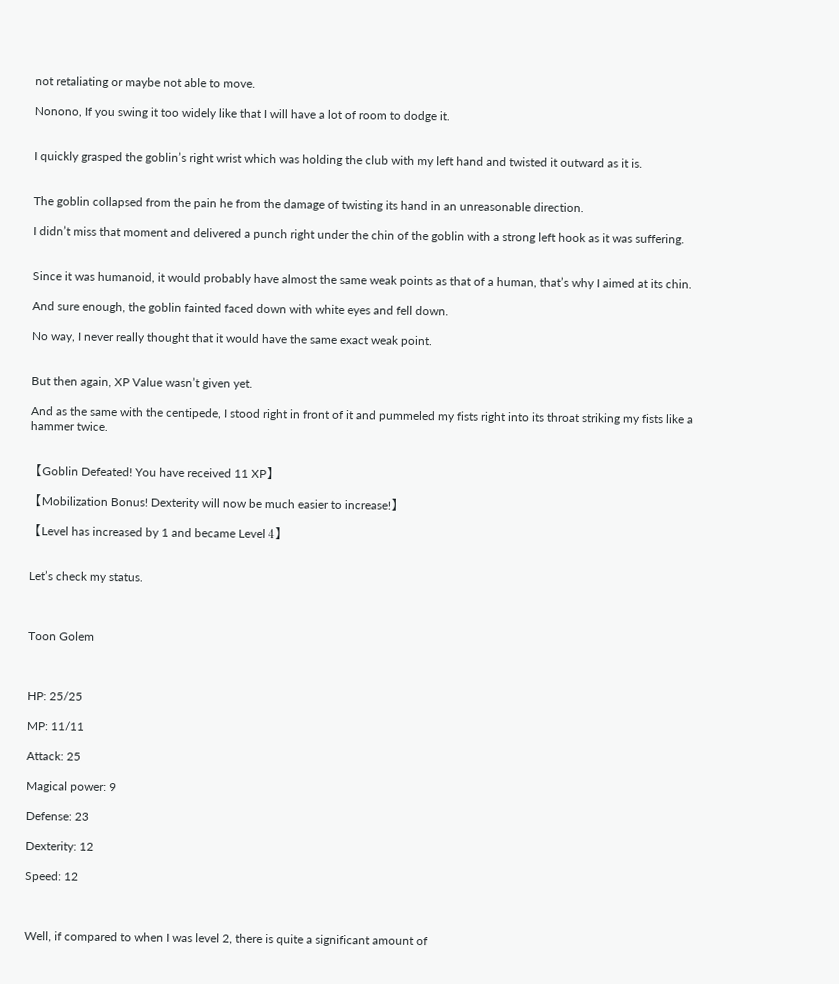not retaliating or maybe not able to move.

Nonono, If you swing it too widely like that I will have a lot of room to dodge it.


I quickly grasped the goblin’s right wrist which was holding the club with my left hand and twisted it outward as it is.


The goblin collapsed from the pain he from the damage of twisting its hand in an unreasonable direction.

I didn’t miss that moment and delivered a punch right under the chin of the goblin with a strong left hook as it was suffering.


Since it was humanoid, it would probably have almost the same weak points as that of a human, that’s why I aimed at its chin.

And sure enough, the goblin fainted faced down with white eyes and fell down.

No way, I never really thought that it would have the same exact weak point.


But then again, XP Value wasn’t given yet.

And as the same with the centipede, I stood right in front of it and pummeled my fists right into its throat striking my fists like a hammer twice.


【Goblin Defeated! You have received 11 XP】

【Mobilization Bonus! Dexterity will now be much easier to increase!】

【Level has increased by 1 and became Level 4】


Let’s check my status.



Toon Golem



HP: 25/25

MP: 11/11

Attack: 25

Magical power: 9

Defense: 23

Dexterity: 12

Speed: 12



Well, if compared to when I was level 2, there is quite a significant amount of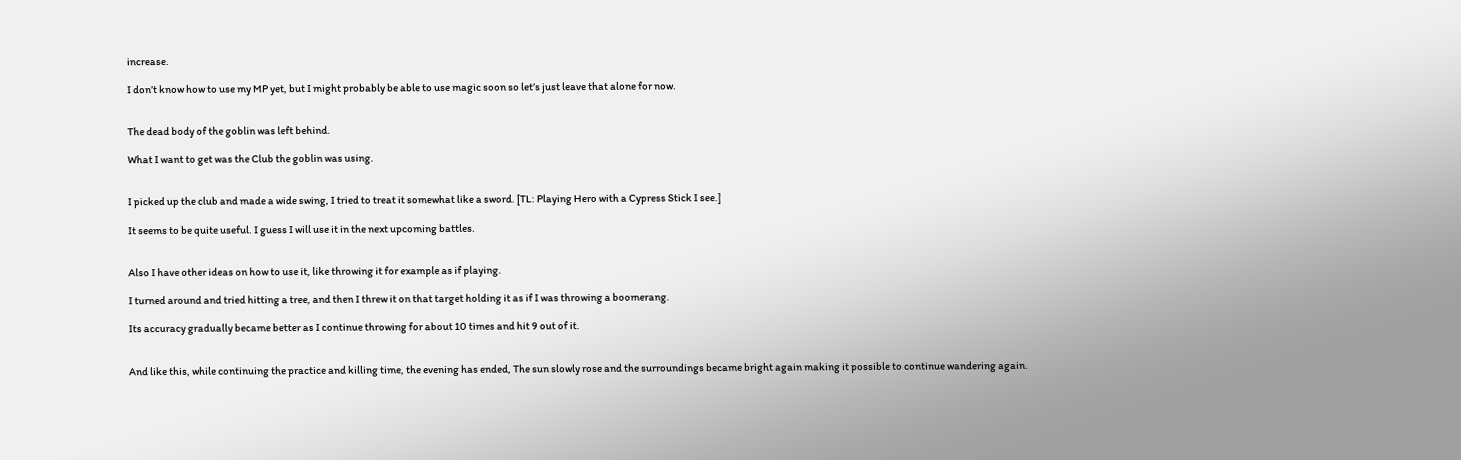increase.

I don’t know how to use my MP yet, but I might probably be able to use magic soon so let’s just leave that alone for now.


The dead body of the goblin was left behind.

What I want to get was the Club the goblin was using.


I picked up the club and made a wide swing, I tried to treat it somewhat like a sword. [TL: Playing Hero with a Cypress Stick I see.]

It seems to be quite useful. I guess I will use it in the next upcoming battles.


Also I have other ideas on how to use it, like throwing it for example as if playing.

I turned around and tried hitting a tree, and then I threw it on that target holding it as if I was throwing a boomerang.

Its accuracy gradually became better as I continue throwing for about 10 times and hit 9 out of it.


And like this, while continuing the practice and killing time, the evening has ended, The sun slowly rose and the surroundings became bright again making it possible to continue wandering again.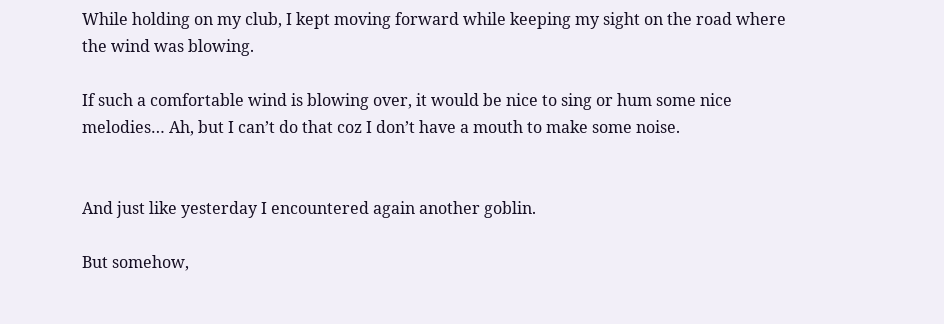While holding on my club, I kept moving forward while keeping my sight on the road where the wind was blowing.

If such a comfortable wind is blowing over, it would be nice to sing or hum some nice melodies… Ah, but I can’t do that coz I don’t have a mouth to make some noise.


And just like yesterday I encountered again another goblin.

But somehow,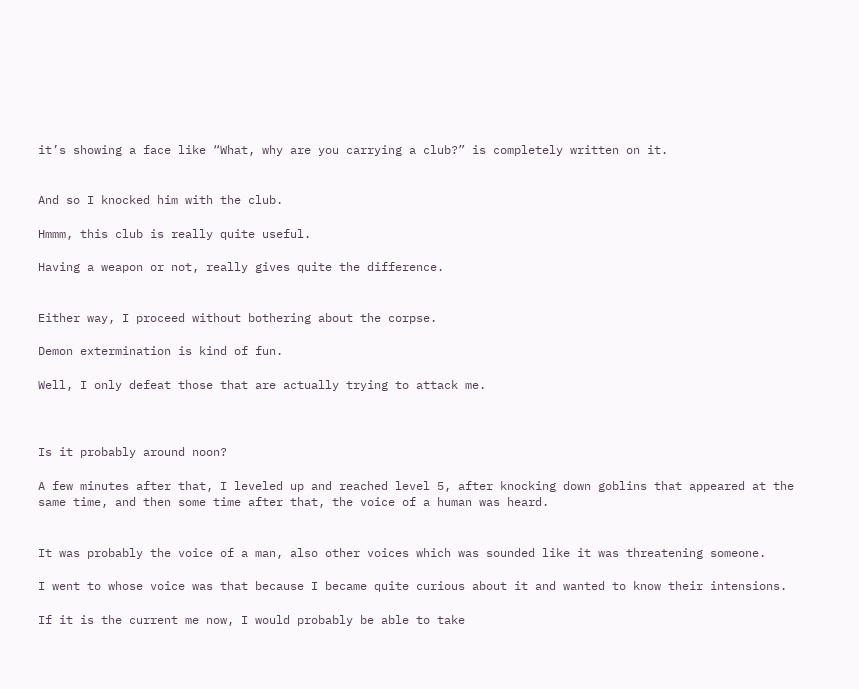it’s showing a face like “What, why are you carrying a club?” is completely written on it.


And so I knocked him with the club.

Hmmm, this club is really quite useful.

Having a weapon or not, really gives quite the difference.


Either way, I proceed without bothering about the corpse.

Demon extermination is kind of fun.

Well, I only defeat those that are actually trying to attack me.



Is it probably around noon?

A few minutes after that, I leveled up and reached level 5, after knocking down goblins that appeared at the same time, and then some time after that, the voice of a human was heard.


It was probably the voice of a man, also other voices which was sounded like it was threatening someone.

I went to whose voice was that because I became quite curious about it and wanted to know their intensions.

If it is the current me now, I would probably be able to take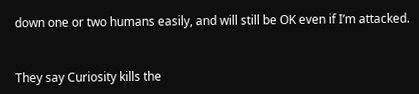down one or two humans easily, and will still be OK even if I’m attacked.


They say Curiosity kills the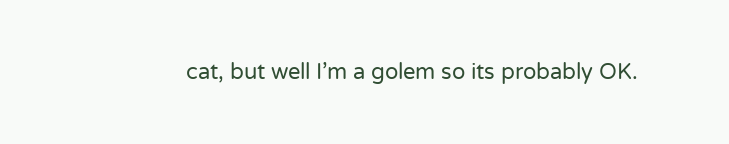cat, but well I’m a golem so its probably OK.